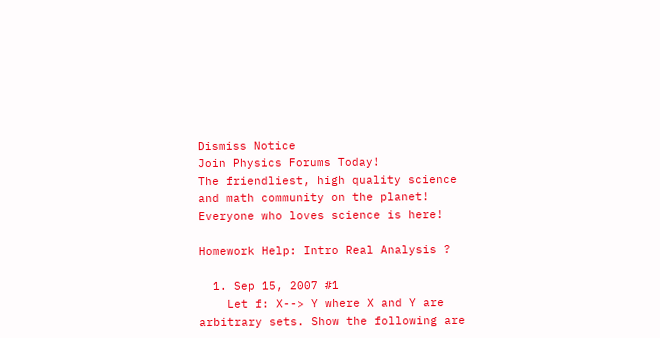Dismiss Notice
Join Physics Forums Today!
The friendliest, high quality science and math community on the planet! Everyone who loves science is here!

Homework Help: Intro Real Analysis ?

  1. Sep 15, 2007 #1
    Let f: X--> Y where X and Y are arbitrary sets. Show the following are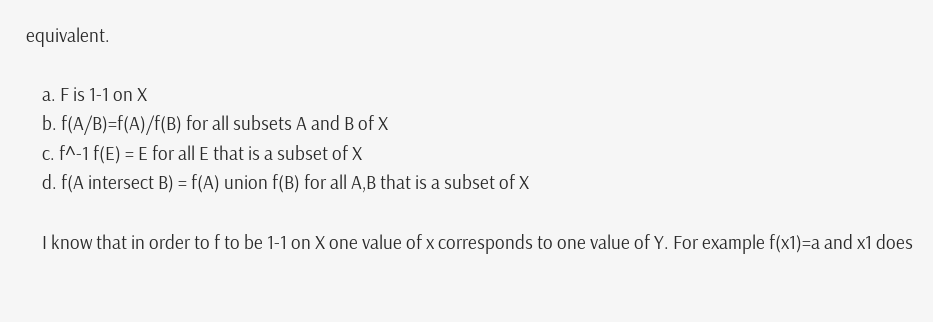equivalent.

    a. F is 1-1 on X
    b. f(A/B)=f(A)/f(B) for all subsets A and B of X
    c. f^-1 f(E) = E for all E that is a subset of X
    d. f(A intersect B) = f(A) union f(B) for all A,B that is a subset of X

    I know that in order to f to be 1-1 on X one value of x corresponds to one value of Y. For example f(x1)=a and x1 does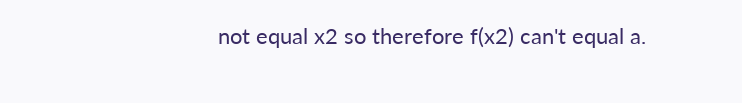not equal x2 so therefore f(x2) can't equal a.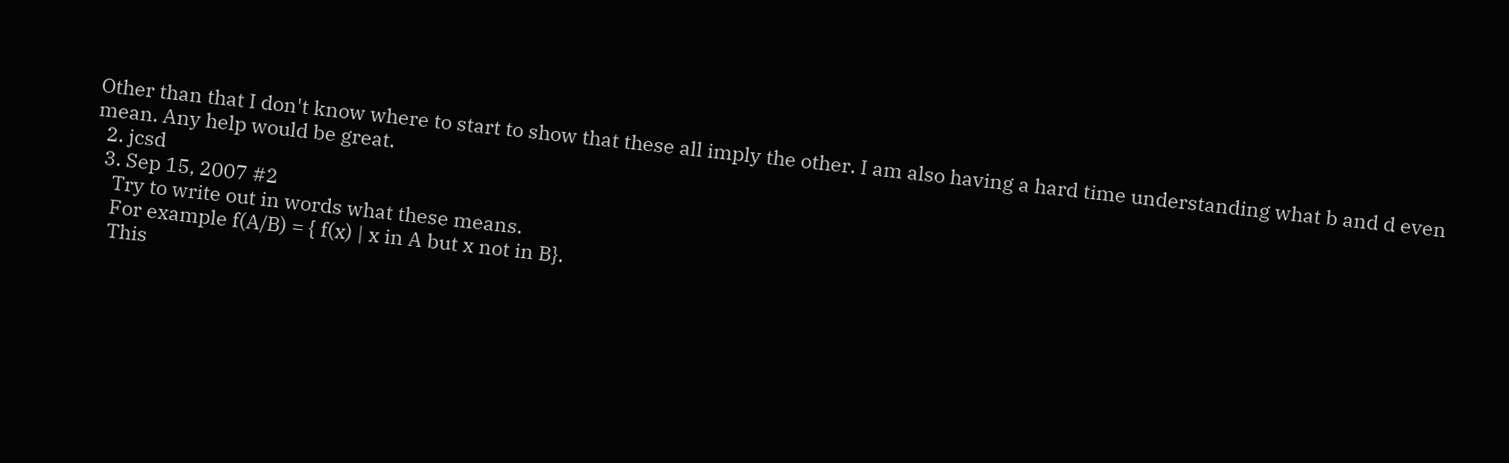Other than that I don't know where to start to show that these all imply the other. I am also having a hard time understanding what b and d even mean. Any help would be great.
  2. jcsd
  3. Sep 15, 2007 #2
    Try to write out in words what these means.
    For example f(A/B) = { f(x) | x in A but x not in B}.
    This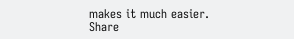makes it much easier.
Share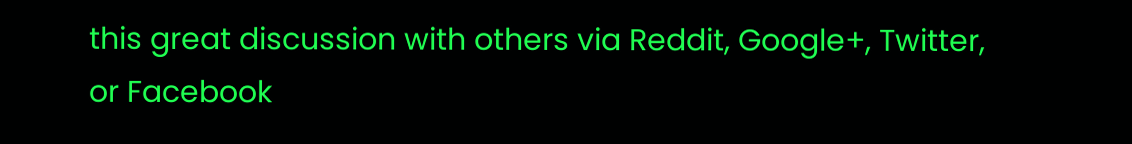this great discussion with others via Reddit, Google+, Twitter, or Facebook